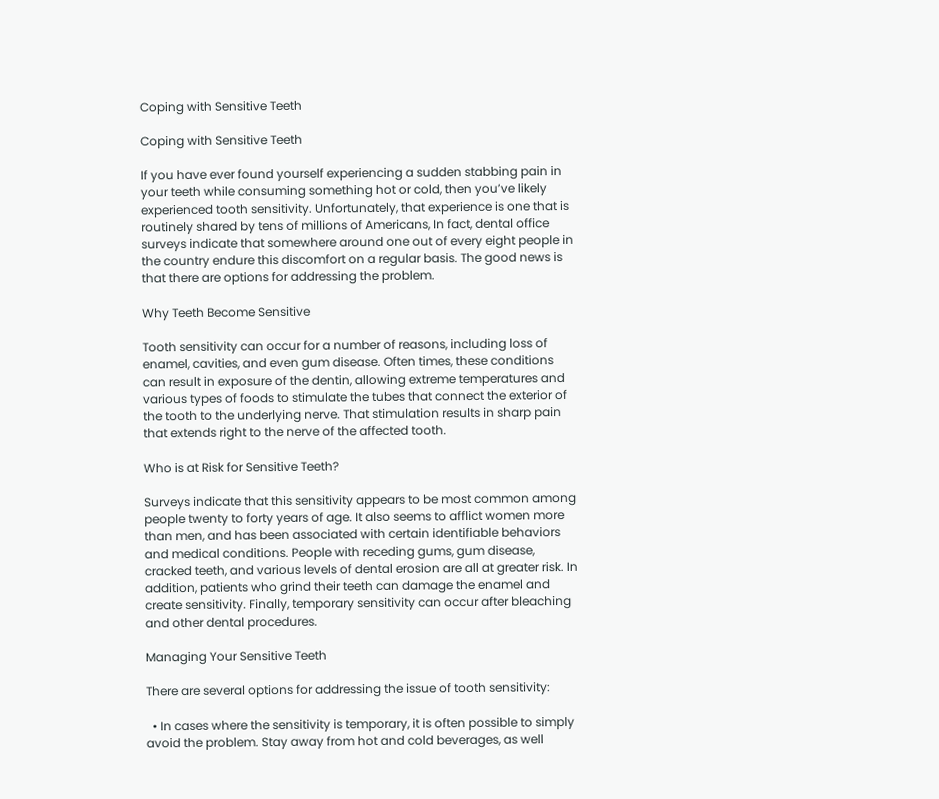Coping with Sensitive Teeth

Coping with Sensitive Teeth

If you have ever found yourself experiencing a sudden stabbing pain in your teeth while consuming something hot or cold, then you’ve likely experienced tooth sensitivity. Unfortunately, that experience is one that is routinely shared by tens of millions of Americans, In fact, dental office surveys indicate that somewhere around one out of every eight people in the country endure this discomfort on a regular basis. The good news is that there are options for addressing the problem.

Why Teeth Become Sensitive

Tooth sensitivity can occur for a number of reasons, including loss of enamel, cavities, and even gum disease. Often times, these conditions can result in exposure of the dentin, allowing extreme temperatures and various types of foods to stimulate the tubes that connect the exterior of the tooth to the underlying nerve. That stimulation results in sharp pain that extends right to the nerve of the affected tooth.

Who is at Risk for Sensitive Teeth?

Surveys indicate that this sensitivity appears to be most common among people twenty to forty years of age. It also seems to afflict women more than men, and has been associated with certain identifiable behaviors and medical conditions. People with receding gums, gum disease, cracked teeth, and various levels of dental erosion are all at greater risk. In addition, patients who grind their teeth can damage the enamel and create sensitivity. Finally, temporary sensitivity can occur after bleaching and other dental procedures.

Managing Your Sensitive Teeth

There are several options for addressing the issue of tooth sensitivity:

  • In cases where the sensitivity is temporary, it is often possible to simply avoid the problem. Stay away from hot and cold beverages, as well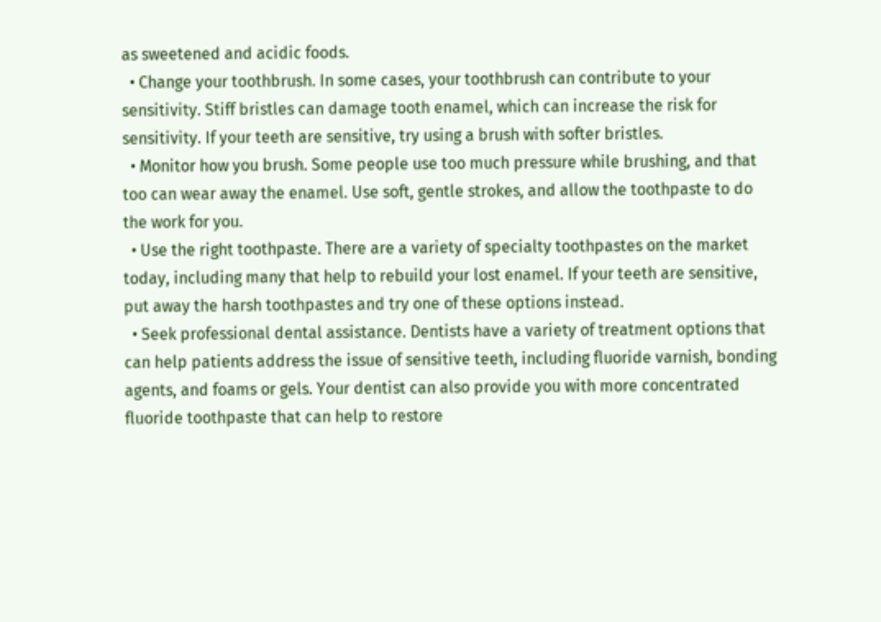as sweetened and acidic foods.
  • Change your toothbrush. In some cases, your toothbrush can contribute to your sensitivity. Stiff bristles can damage tooth enamel, which can increase the risk for sensitivity. If your teeth are sensitive, try using a brush with softer bristles.
  • Monitor how you brush. Some people use too much pressure while brushing, and that too can wear away the enamel. Use soft, gentle strokes, and allow the toothpaste to do the work for you.
  • Use the right toothpaste. There are a variety of specialty toothpastes on the market today, including many that help to rebuild your lost enamel. If your teeth are sensitive, put away the harsh toothpastes and try one of these options instead.
  • Seek professional dental assistance. Dentists have a variety of treatment options that can help patients address the issue of sensitive teeth, including fluoride varnish, bonding agents, and foams or gels. Your dentist can also provide you with more concentrated fluoride toothpaste that can help to restore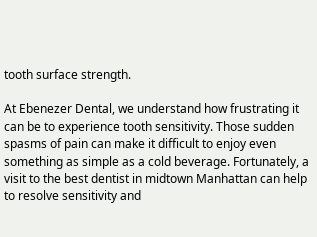tooth surface strength.

At Ebenezer Dental, we understand how frustrating it can be to experience tooth sensitivity. Those sudden spasms of pain can make it difficult to enjoy even something as simple as a cold beverage. Fortunately, a visit to the best dentist in midtown Manhattan can help to resolve sensitivity and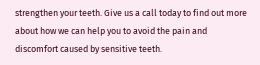strengthen your teeth. Give us a call today to find out more about how we can help you to avoid the pain and discomfort caused by sensitive teeth.